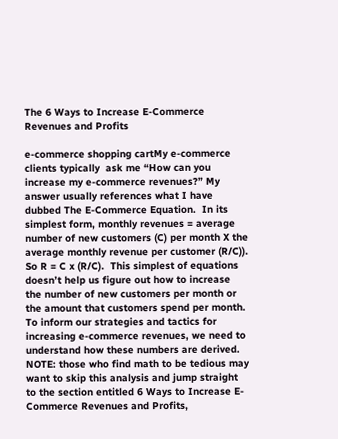The 6 Ways to Increase E-Commerce Revenues and Profits

e-commerce shopping cartMy e-commerce clients typically  ask me “How can you increase my e-commerce revenues?” My answer usually references what I have dubbed The E-Commerce Equation.  In its simplest form, monthly revenues = average number of new customers (C) per month X the average monthly revenue per customer (R/C)). So R = C x (R/C).  This simplest of equations doesn’t help us figure out how to increase the number of new customers per month or the amount that customers spend per month. To inform our strategies and tactics for increasing e-commerce revenues, we need to understand how these numbers are derived. NOTE: those who find math to be tedious may want to skip this analysis and jump straight to the section entitled 6 Ways to Increase E-Commerce Revenues and Profits,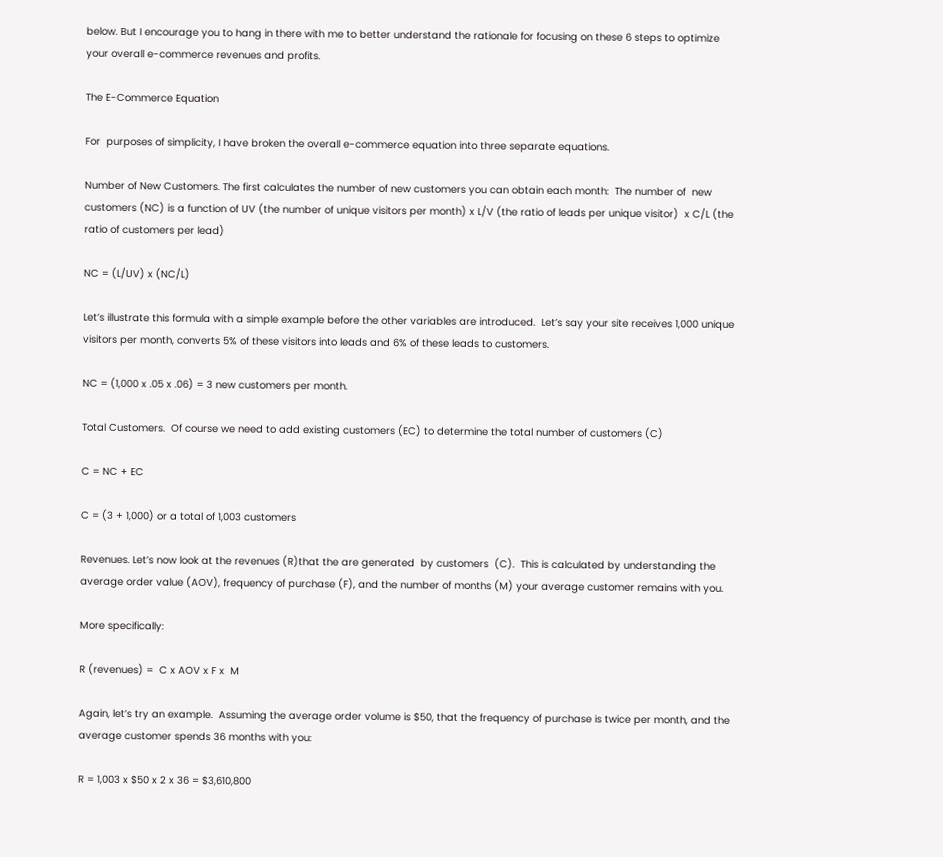below. But I encourage you to hang in there with me to better understand the rationale for focusing on these 6 steps to optimize your overall e-commerce revenues and profits.

The E-Commerce Equation

For  purposes of simplicity, I have broken the overall e-commerce equation into three separate equations.

Number of New Customers. The first calculates the number of new customers you can obtain each month:  The number of  new customers (NC) is a function of UV (the number of unique visitors per month) x L/V (the ratio of leads per unique visitor)  x C/L (the ratio of customers per lead)

NC = (L/UV) x (NC/L)

Let’s illustrate this formula with a simple example before the other variables are introduced.  Let’s say your site receives 1,000 unique visitors per month, converts 5% of these visitors into leads and 6% of these leads to customers.

NC = (1,000 x .05 x .06) = 3 new customers per month.

Total Customers.  Of course we need to add existing customers (EC) to determine the total number of customers (C)

C = NC + EC

C = (3 + 1,000) or a total of 1,003 customers

Revenues. Let’s now look at the revenues (R)that the are generated  by customers  (C).  This is calculated by understanding the average order value (AOV), frequency of purchase (F), and the number of months (M) your average customer remains with you.

More specifically:

R (revenues) =  C x AOV x F x  M

Again, let’s try an example.  Assuming the average order volume is $50, that the frequency of purchase is twice per month, and the average customer spends 36 months with you:

R = 1,003 x $50 x 2 x 36 = $3,610,800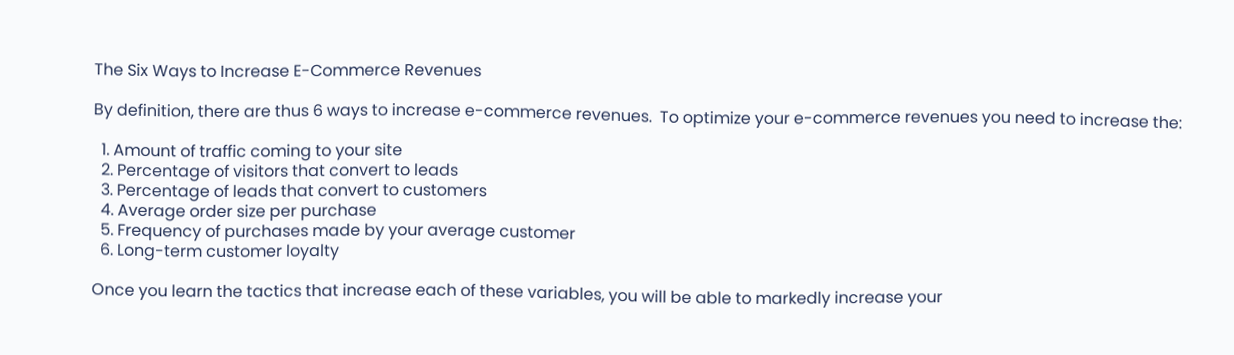The Six Ways to Increase E-Commerce Revenues

By definition, there are thus 6 ways to increase e-commerce revenues.  To optimize your e-commerce revenues you need to increase the:

  1. Amount of traffic coming to your site
  2. Percentage of visitors that convert to leads
  3. Percentage of leads that convert to customers
  4. Average order size per purchase
  5. Frequency of purchases made by your average customer
  6. Long-term customer loyalty

Once you learn the tactics that increase each of these variables, you will be able to markedly increase your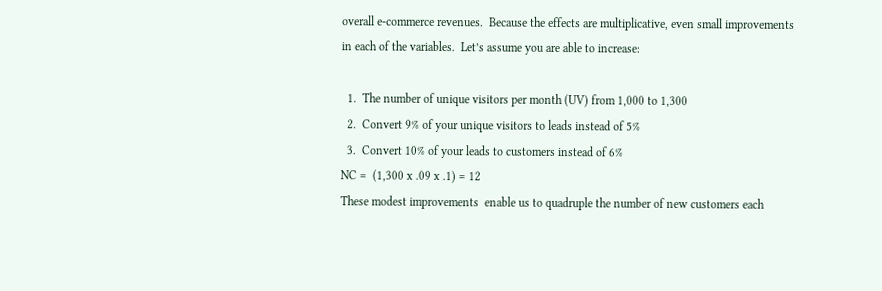overall e-commerce revenues.  Because the effects are multiplicative, even small improvements in each of the variables.  Let’s assume you are able to increase:

  1.  The number of unique visitors per month (UV) from 1,000 to 1,300
  2.  Convert 9% of your unique visitors to leads instead of 5%
  3.  Convert 10% of your leads to customers instead of 6%
NC =  (1,300 x .09 x .1) = 12
These modest improvements  enable us to quadruple the number of new customers each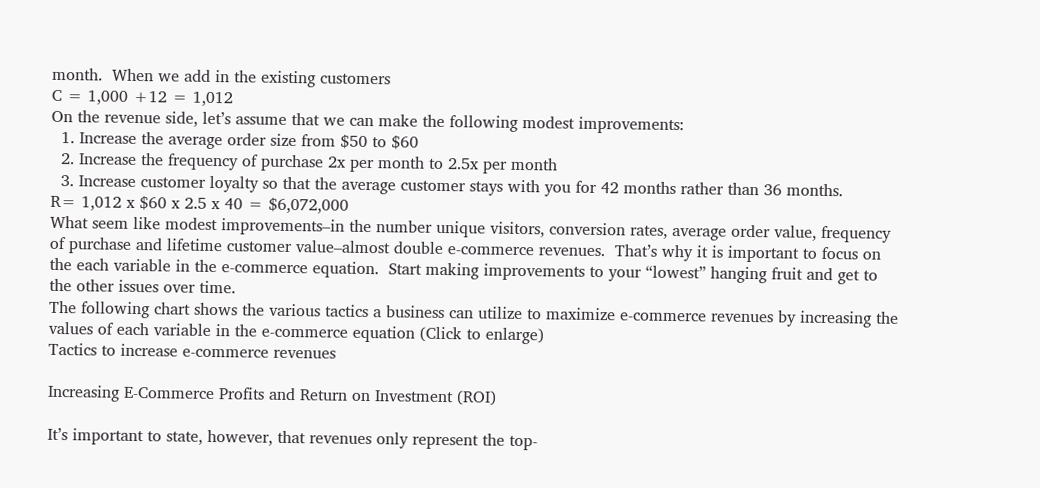month.  When we add in the existing customers
C = 1,000 +12 = 1,012
On the revenue side, let’s assume that we can make the following modest improvements:
  1. Increase the average order size from $50 to $60
  2. Increase the frequency of purchase 2x per month to 2.5x per month
  3. Increase customer loyalty so that the average customer stays with you for 42 months rather than 36 months.
R= 1,012 x $60 x 2.5 x 40 = $6,072,000
What seem like modest improvements–in the number unique visitors, conversion rates, average order value, frequency of purchase and lifetime customer value–almost double e-commerce revenues.  That’s why it is important to focus on the each variable in the e-commerce equation.  Start making improvements to your “lowest” hanging fruit and get to the other issues over time.
The following chart shows the various tactics a business can utilize to maximize e-commerce revenues by increasing the values of each variable in the e-commerce equation (Click to enlarge)
Tactics to increase e-commerce revenues

Increasing E-Commerce Profits and Return on Investment (ROI)

It’s important to state, however, that revenues only represent the top-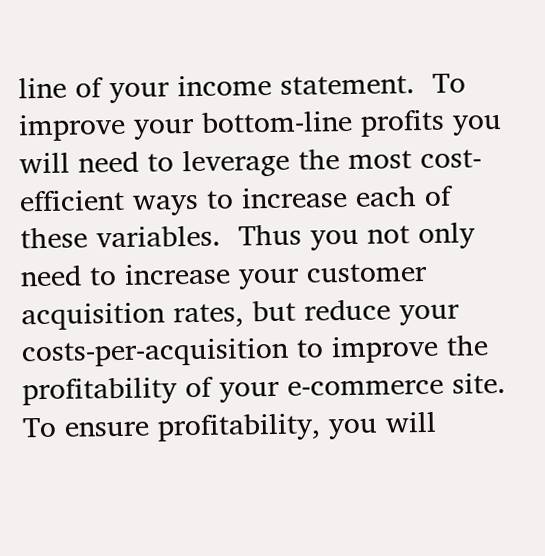line of your income statement.  To improve your bottom-line profits you will need to leverage the most cost-efficient ways to increase each of these variables.  Thus you not only need to increase your customer acquisition rates, but reduce your costs-per-acquisition to improve the profitability of your e-commerce site.   To ensure profitability, you will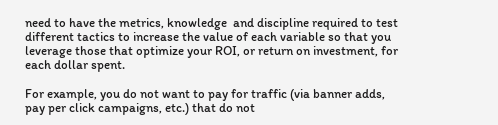need to have the metrics, knowledge  and discipline required to test different tactics to increase the value of each variable so that you leverage those that optimize your ROI, or return on investment, for each dollar spent.

For example, you do not want to pay for traffic (via banner adds, pay per click campaigns, etc.) that do not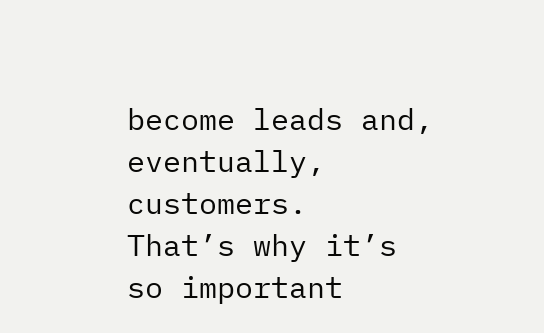become leads and, eventually, customers.  That’s why it’s so important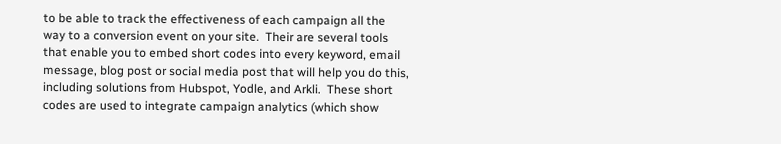to be able to track the effectiveness of each campaign all the way to a conversion event on your site.  Their are several tools that enable you to embed short codes into every keyword, email message, blog post or social media post that will help you do this, including solutions from Hubspot, Yodle, and Arkli.  These short codes are used to integrate campaign analytics (which show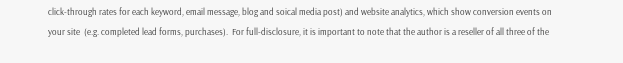click-through rates for each keyword, email message, blog and soical media post) and website analytics, which show conversion events on your site  (e.g. completed lead forms, purchases).  For full-disclosure, it is important to note that the author is a reseller of all three of the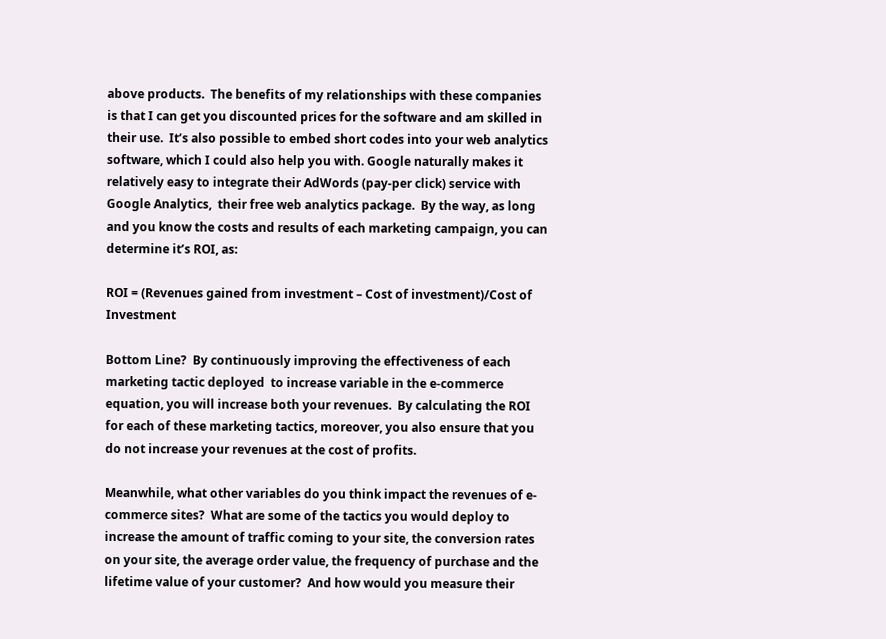above products.  The benefits of my relationships with these companies is that I can get you discounted prices for the software and am skilled in their use.  It’s also possible to embed short codes into your web analytics software, which I could also help you with. Google naturally makes it relatively easy to integrate their AdWords (pay-per click) service with Google Analytics,  their free web analytics package.  By the way, as long and you know the costs and results of each marketing campaign, you can determine it’s ROI, as:

ROI = (Revenues gained from investment – Cost of investment)/Cost of Investment

Bottom Line?  By continuously improving the effectiveness of each marketing tactic deployed  to increase variable in the e-commerce equation, you will increase both your revenues.  By calculating the ROI for each of these marketing tactics, moreover, you also ensure that you do not increase your revenues at the cost of profits.

Meanwhile, what other variables do you think impact the revenues of e-commerce sites?  What are some of the tactics you would deploy to increase the amount of traffic coming to your site, the conversion rates on your site, the average order value, the frequency of purchase and the lifetime value of your customer?  And how would you measure their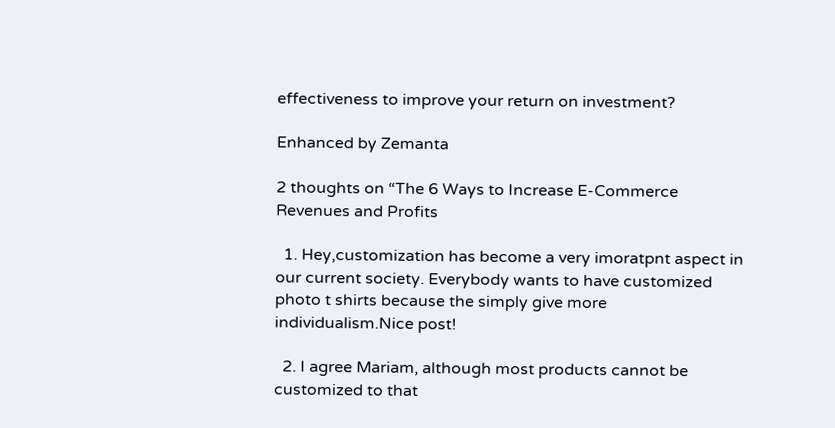effectiveness to improve your return on investment?

Enhanced by Zemanta

2 thoughts on “The 6 Ways to Increase E-Commerce Revenues and Profits

  1. Hey,customization has become a very imoratpnt aspect in our current society. Everybody wants to have customized photo t shirts because the simply give more individualism.Nice post!

  2. I agree Mariam, although most products cannot be customized to that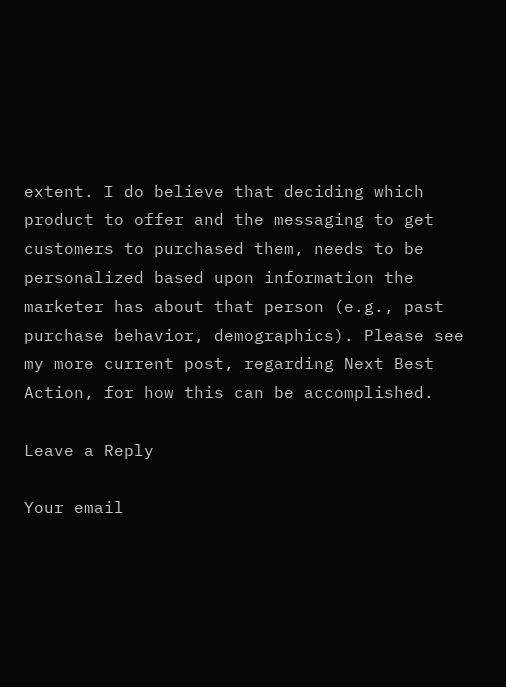extent. I do believe that deciding which product to offer and the messaging to get customers to purchased them, needs to be personalized based upon information the marketer has about that person (e.g., past purchase behavior, demographics). Please see my more current post, regarding Next Best Action, for how this can be accomplished.

Leave a Reply

Your email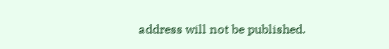address will not be published.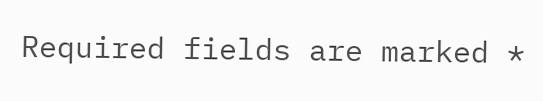Required fields are marked *